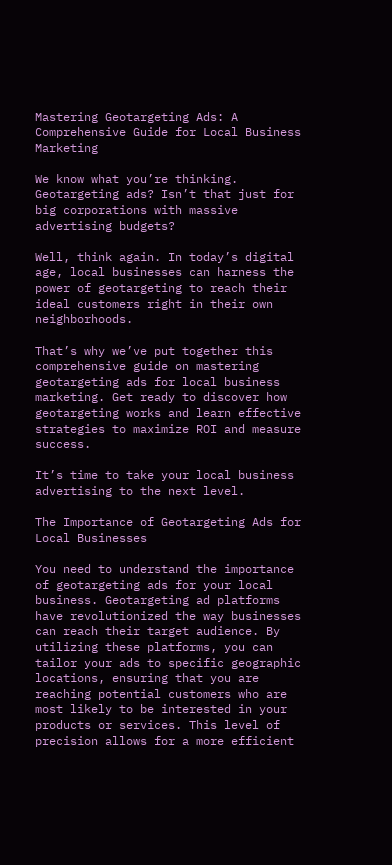Mastering Geotargeting Ads: A Comprehensive Guide for Local Business Marketing

We know what you’re thinking. Geotargeting ads? Isn’t that just for big corporations with massive advertising budgets?

Well, think again. In today’s digital age, local businesses can harness the power of geotargeting to reach their ideal customers right in their own neighborhoods.

That’s why we’ve put together this comprehensive guide on mastering geotargeting ads for local business marketing. Get ready to discover how geotargeting works and learn effective strategies to maximize ROI and measure success.

It’s time to take your local business advertising to the next level.

The Importance of Geotargeting Ads for Local Businesses

You need to understand the importance of geotargeting ads for your local business. Geotargeting ad platforms have revolutionized the way businesses can reach their target audience. By utilizing these platforms, you can tailor your ads to specific geographic locations, ensuring that you are reaching potential customers who are most likely to be interested in your products or services. This level of precision allows for a more efficient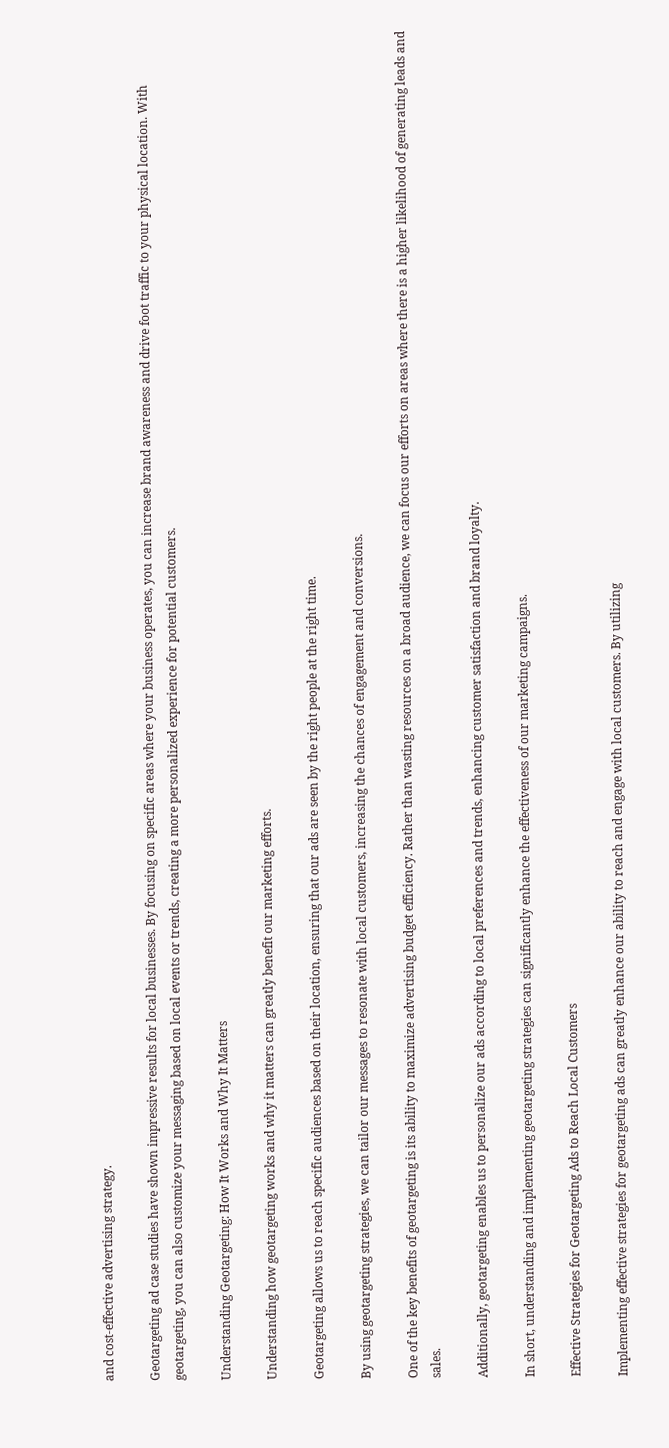and cost-effective advertising strategy.

Geotargeting ad case studies have shown impressive results for local businesses. By focusing on specific areas where your business operates, you can increase brand awareness and drive foot traffic to your physical location. With geotargeting, you can also customize your messaging based on local events or trends, creating a more personalized experience for potential customers.

Understanding Geotargeting: How It Works and Why It Matters

Understanding how geotargeting works and why it matters can greatly benefit our marketing efforts.

Geotargeting allows us to reach specific audiences based on their location, ensuring that our ads are seen by the right people at the right time.

By using geotargeting strategies, we can tailor our messages to resonate with local customers, increasing the chances of engagement and conversions.

One of the key benefits of geotargeting is its ability to maximize advertising budget efficiency. Rather than wasting resources on a broad audience, we can focus our efforts on areas where there is a higher likelihood of generating leads and sales.

Additionally, geotargeting enables us to personalize our ads according to local preferences and trends, enhancing customer satisfaction and brand loyalty.

In short, understanding and implementing geotargeting strategies can significantly enhance the effectiveness of our marketing campaigns.

Effective Strategies for Geotargeting Ads to Reach Local Customers

Implementing effective strategies for geotargeting ads can greatly enhance our ability to reach and engage with local customers. By utilizing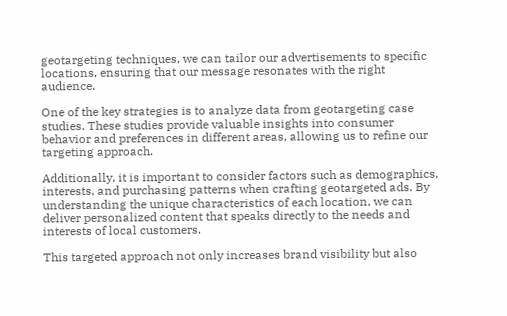geotargeting techniques, we can tailor our advertisements to specific locations, ensuring that our message resonates with the right audience.

One of the key strategies is to analyze data from geotargeting case studies. These studies provide valuable insights into consumer behavior and preferences in different areas, allowing us to refine our targeting approach.

Additionally, it is important to consider factors such as demographics, interests, and purchasing patterns when crafting geotargeted ads. By understanding the unique characteristics of each location, we can deliver personalized content that speaks directly to the needs and interests of local customers.

This targeted approach not only increases brand visibility but also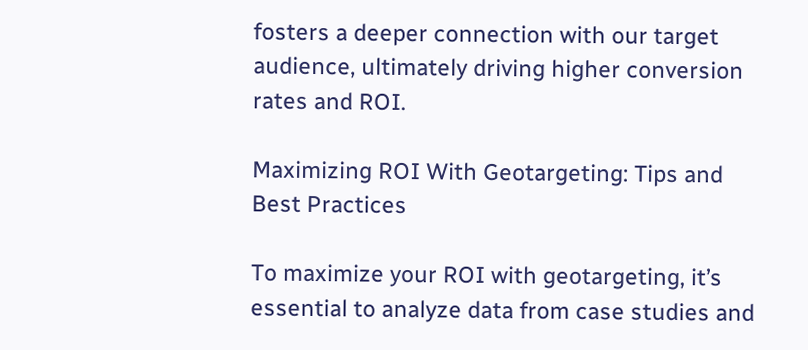fosters a deeper connection with our target audience, ultimately driving higher conversion rates and ROI.

Maximizing ROI With Geotargeting: Tips and Best Practices

To maximize your ROI with geotargeting, it’s essential to analyze data from case studies and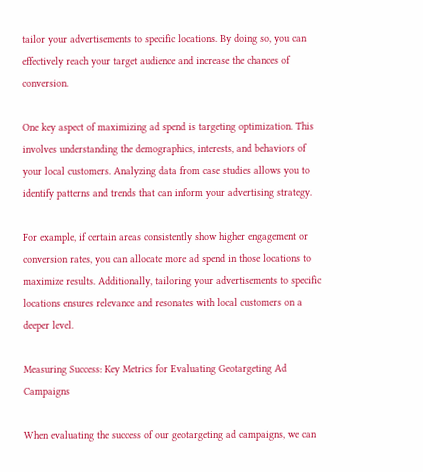tailor your advertisements to specific locations. By doing so, you can effectively reach your target audience and increase the chances of conversion.

One key aspect of maximizing ad spend is targeting optimization. This involves understanding the demographics, interests, and behaviors of your local customers. Analyzing data from case studies allows you to identify patterns and trends that can inform your advertising strategy.

For example, if certain areas consistently show higher engagement or conversion rates, you can allocate more ad spend in those locations to maximize results. Additionally, tailoring your advertisements to specific locations ensures relevance and resonates with local customers on a deeper level.

Measuring Success: Key Metrics for Evaluating Geotargeting Ad Campaigns

When evaluating the success of our geotargeting ad campaigns, we can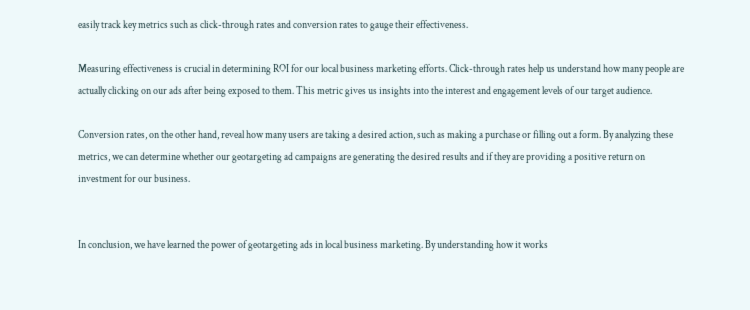easily track key metrics such as click-through rates and conversion rates to gauge their effectiveness.

Measuring effectiveness is crucial in determining ROI for our local business marketing efforts. Click-through rates help us understand how many people are actually clicking on our ads after being exposed to them. This metric gives us insights into the interest and engagement levels of our target audience.

Conversion rates, on the other hand, reveal how many users are taking a desired action, such as making a purchase or filling out a form. By analyzing these metrics, we can determine whether our geotargeting ad campaigns are generating the desired results and if they are providing a positive return on investment for our business.


In conclusion, we have learned the power of geotargeting ads in local business marketing. By understanding how it works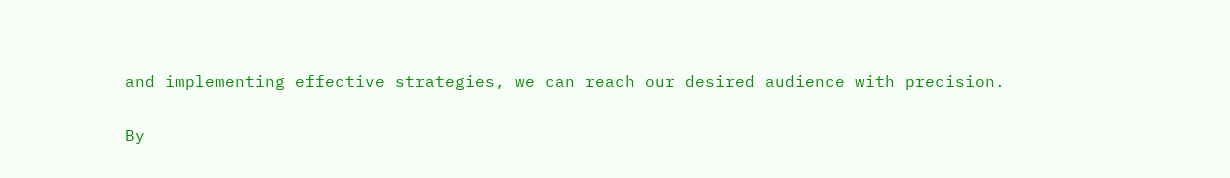and implementing effective strategies, we can reach our desired audience with precision.

By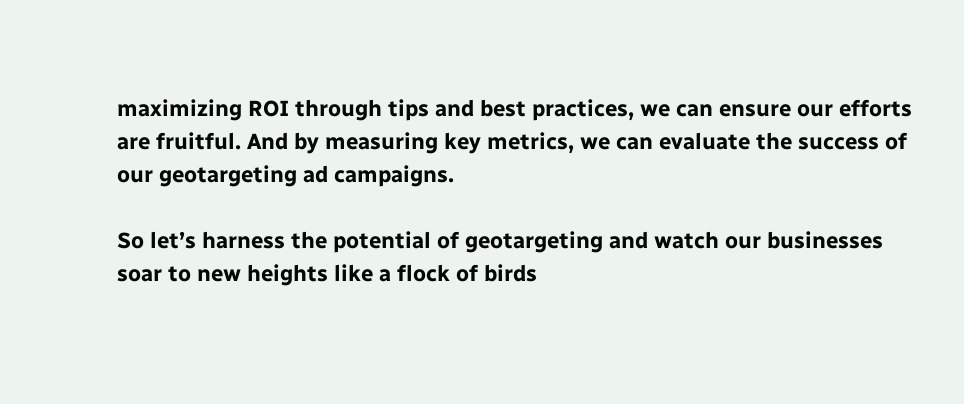maximizing ROI through tips and best practices, we can ensure our efforts are fruitful. And by measuring key metrics, we can evaluate the success of our geotargeting ad campaigns.

So let’s harness the potential of geotargeting and watch our businesses soar to new heights like a flock of birds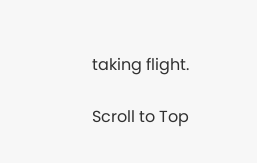taking flight.

Scroll to Top